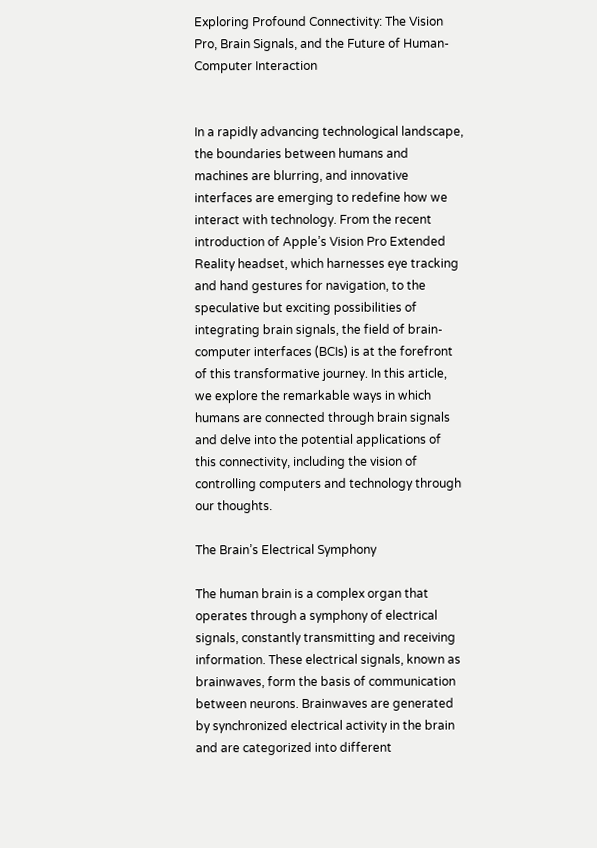Exploring Profound Connectivity: The Vision Pro, Brain Signals, and the Future of Human-Computer Interaction


In a rapidly advancing technological landscape, the boundaries between humans and machines are blurring, and innovative interfaces are emerging to redefine how we interact with technology. From the recent introduction of Apple’s Vision Pro Extended Reality headset, which harnesses eye tracking and hand gestures for navigation, to the speculative but exciting possibilities of integrating brain signals, the field of brain-computer interfaces (BCIs) is at the forefront of this transformative journey. In this article, we explore the remarkable ways in which humans are connected through brain signals and delve into the potential applications of this connectivity, including the vision of controlling computers and technology through our thoughts.

The Brain’s Electrical Symphony

The human brain is a complex organ that operates through a symphony of electrical signals, constantly transmitting and receiving information. These electrical signals, known as brainwaves, form the basis of communication between neurons. Brainwaves are generated by synchronized electrical activity in the brain and are categorized into different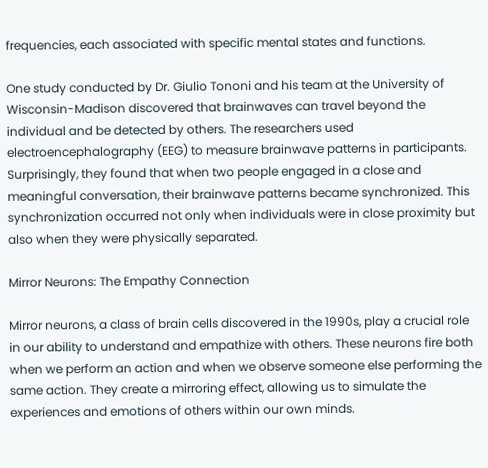frequencies, each associated with specific mental states and functions.

One study conducted by Dr. Giulio Tononi and his team at the University of Wisconsin-Madison discovered that brainwaves can travel beyond the individual and be detected by others. The researchers used electroencephalography (EEG) to measure brainwave patterns in participants. Surprisingly, they found that when two people engaged in a close and meaningful conversation, their brainwave patterns became synchronized. This synchronization occurred not only when individuals were in close proximity but also when they were physically separated.

Mirror Neurons: The Empathy Connection

Mirror neurons, a class of brain cells discovered in the 1990s, play a crucial role in our ability to understand and empathize with others. These neurons fire both when we perform an action and when we observe someone else performing the same action. They create a mirroring effect, allowing us to simulate the experiences and emotions of others within our own minds.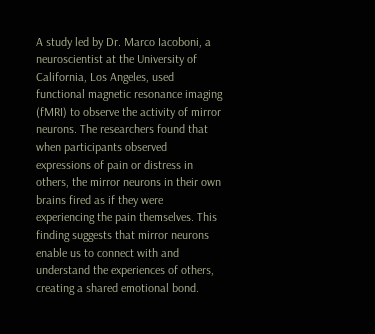A study led by Dr. Marco Iacoboni, a neuroscientist at the University of California, Los Angeles, used functional magnetic resonance imaging (fMRI) to observe the activity of mirror neurons. The researchers found that when participants observed expressions of pain or distress in others, the mirror neurons in their own brains fired as if they were experiencing the pain themselves. This finding suggests that mirror neurons enable us to connect with and understand the experiences of others, creating a shared emotional bond.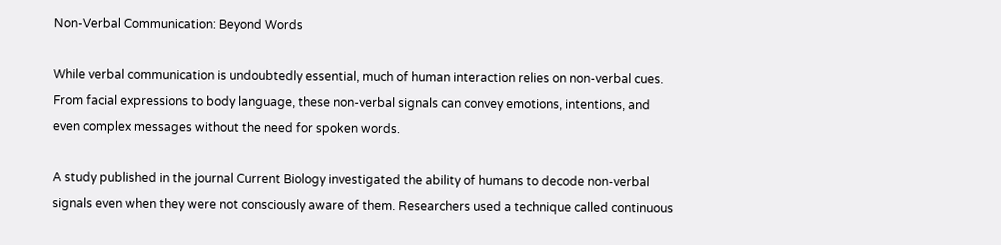Non-Verbal Communication: Beyond Words

While verbal communication is undoubtedly essential, much of human interaction relies on non-verbal cues. From facial expressions to body language, these non-verbal signals can convey emotions, intentions, and even complex messages without the need for spoken words.

A study published in the journal Current Biology investigated the ability of humans to decode non-verbal signals even when they were not consciously aware of them. Researchers used a technique called continuous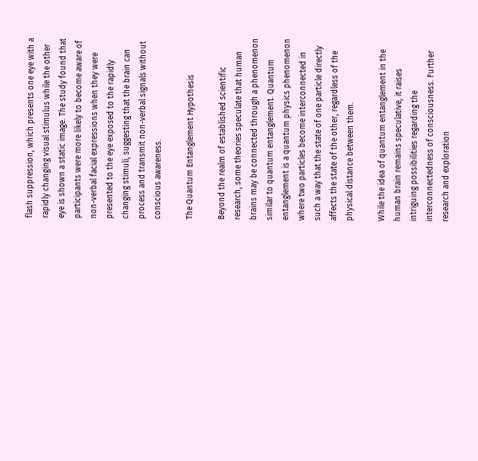flash suppression, which presents one eye with a rapidly changing visual stimulus while the other eye is shown a static image. The study found that participants were more likely to become aware of non-verbal facial expressions when they were presented to the eye exposed to the rapidly changing stimuli, suggesting that the brain can process and transmit non-verbal signals without conscious awareness.

The Quantum Entanglement Hypothesis

Beyond the realm of established scientific research, some theories speculate that human brains may be connected through a phenomenon similar to quantum entanglement. Quantum entanglement is a quantum physics phenomenon where two particles become interconnected in such a way that the state of one particle directly affects the state of the other, regardless of the physical distance between them.

While the idea of quantum entanglement in the human brain remains speculative, it raises intriguing possibilities regarding the interconnectedness of consciousness. Further research and exploration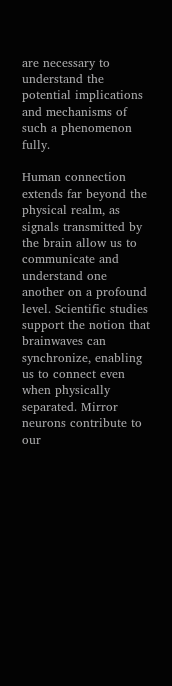are necessary to understand the potential implications and mechanisms of such a phenomenon fully.

Human connection extends far beyond the physical realm, as signals transmitted by the brain allow us to communicate and understand one another on a profound level. Scientific studies support the notion that brainwaves can synchronize, enabling us to connect even when physically separated. Mirror neurons contribute to our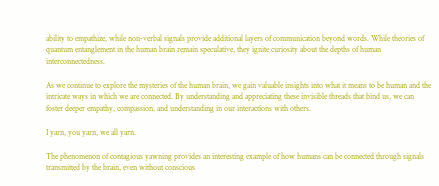ability to empathize, while non-verbal signals provide additional layers of communication beyond words. While theories of quantum entanglement in the human brain remain speculative, they ignite curiosity about the depths of human interconnectedness.

As we continue to explore the mysteries of the human brain, we gain valuable insights into what it means to be human and the intricate ways in which we are connected. By understanding and appreciating these invisible threads that bind us, we can foster deeper empathy, compassion, and understanding in our interactions with others.

I yarn, you yarn, we all yarn.

The phenomenon of contagious yawning provides an interesting example of how humans can be connected through signals transmitted by the brain, even without conscious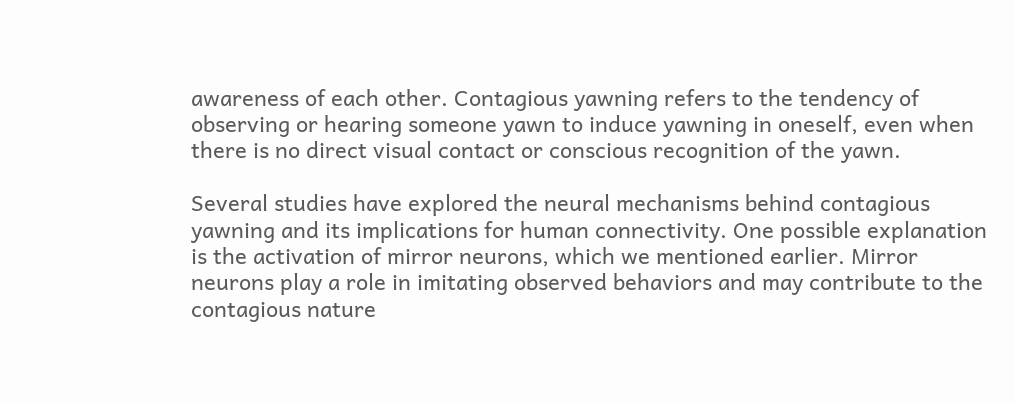awareness of each other. Contagious yawning refers to the tendency of observing or hearing someone yawn to induce yawning in oneself, even when there is no direct visual contact or conscious recognition of the yawn.

Several studies have explored the neural mechanisms behind contagious yawning and its implications for human connectivity. One possible explanation is the activation of mirror neurons, which we mentioned earlier. Mirror neurons play a role in imitating observed behaviors and may contribute to the contagious nature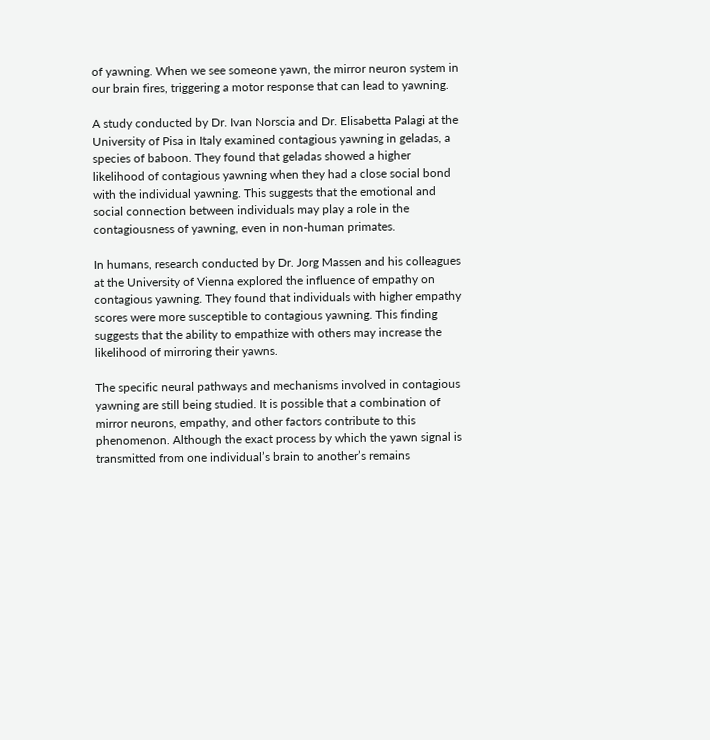of yawning. When we see someone yawn, the mirror neuron system in our brain fires, triggering a motor response that can lead to yawning.

A study conducted by Dr. Ivan Norscia and Dr. Elisabetta Palagi at the University of Pisa in Italy examined contagious yawning in geladas, a species of baboon. They found that geladas showed a higher likelihood of contagious yawning when they had a close social bond with the individual yawning. This suggests that the emotional and social connection between individuals may play a role in the contagiousness of yawning, even in non-human primates.

In humans, research conducted by Dr. Jorg Massen and his colleagues at the University of Vienna explored the influence of empathy on contagious yawning. They found that individuals with higher empathy scores were more susceptible to contagious yawning. This finding suggests that the ability to empathize with others may increase the likelihood of mirroring their yawns.

The specific neural pathways and mechanisms involved in contagious yawning are still being studied. It is possible that a combination of mirror neurons, empathy, and other factors contribute to this phenomenon. Although the exact process by which the yawn signal is transmitted from one individual’s brain to another’s remains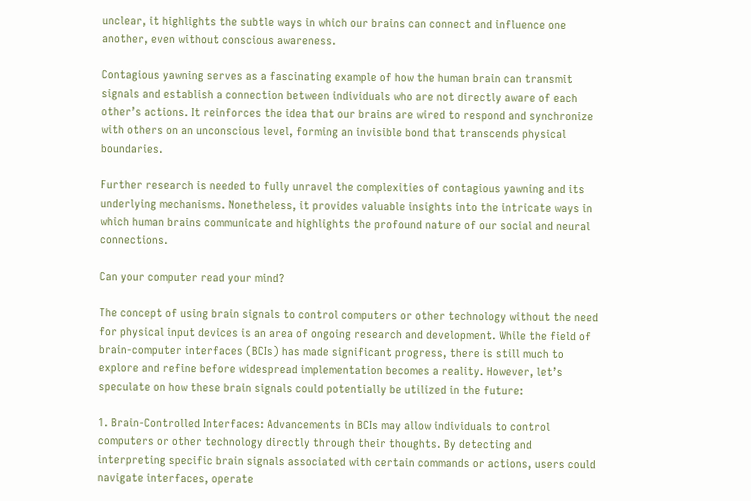unclear, it highlights the subtle ways in which our brains can connect and influence one another, even without conscious awareness.

Contagious yawning serves as a fascinating example of how the human brain can transmit signals and establish a connection between individuals who are not directly aware of each other’s actions. It reinforces the idea that our brains are wired to respond and synchronize with others on an unconscious level, forming an invisible bond that transcends physical boundaries.

Further research is needed to fully unravel the complexities of contagious yawning and its underlying mechanisms. Nonetheless, it provides valuable insights into the intricate ways in which human brains communicate and highlights the profound nature of our social and neural connections.

Can your computer read your mind?

The concept of using brain signals to control computers or other technology without the need for physical input devices is an area of ongoing research and development. While the field of brain-computer interfaces (BCIs) has made significant progress, there is still much to explore and refine before widespread implementation becomes a reality. However, let’s speculate on how these brain signals could potentially be utilized in the future:

1. Brain-Controlled Interfaces: Advancements in BCIs may allow individuals to control computers or other technology directly through their thoughts. By detecting and interpreting specific brain signals associated with certain commands or actions, users could navigate interfaces, operate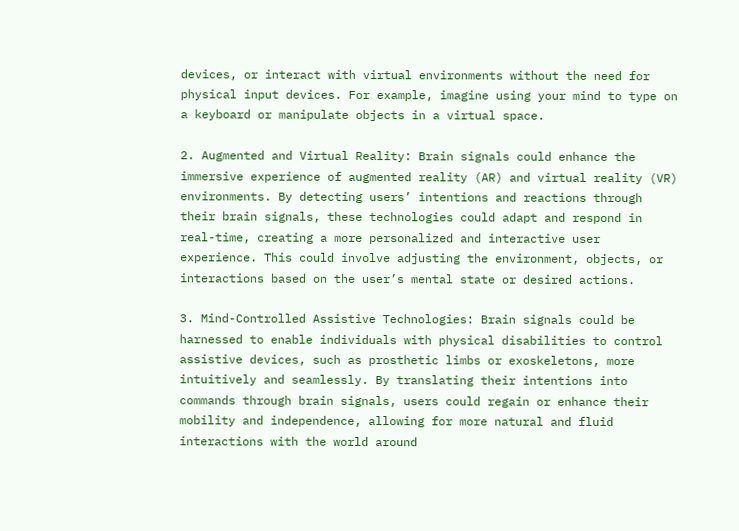devices, or interact with virtual environments without the need for physical input devices. For example, imagine using your mind to type on a keyboard or manipulate objects in a virtual space.

2. Augmented and Virtual Reality: Brain signals could enhance the immersive experience of augmented reality (AR) and virtual reality (VR) environments. By detecting users’ intentions and reactions through their brain signals, these technologies could adapt and respond in real-time, creating a more personalized and interactive user experience. This could involve adjusting the environment, objects, or interactions based on the user’s mental state or desired actions.

3. Mind-Controlled Assistive Technologies: Brain signals could be harnessed to enable individuals with physical disabilities to control assistive devices, such as prosthetic limbs or exoskeletons, more intuitively and seamlessly. By translating their intentions into commands through brain signals, users could regain or enhance their mobility and independence, allowing for more natural and fluid interactions with the world around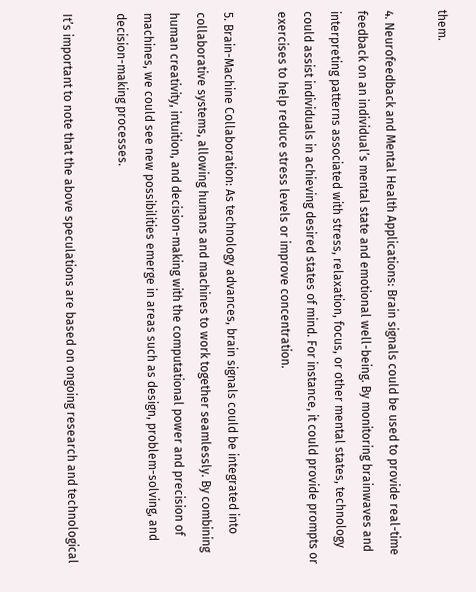them.

4. Neurofeedback and Mental Health Applications: Brain signals could be used to provide real-time feedback on an individual’s mental state and emotional well-being. By monitoring brainwaves and interpreting patterns associated with stress, relaxation, focus, or other mental states, technology could assist individuals in achieving desired states of mind. For instance, it could provide prompts or exercises to help reduce stress levels or improve concentration.

5. Brain-Machine Collaboration: As technology advances, brain signals could be integrated into collaborative systems, allowing humans and machines to work together seamlessly. By combining human creativity, intuition, and decision-making with the computational power and precision of machines, we could see new possibilities emerge in areas such as design, problem-solving, and decision-making processes.

It’s important to note that the above speculations are based on ongoing research and technological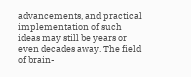advancements, and practical implementation of such ideas may still be years or even decades away. The field of brain-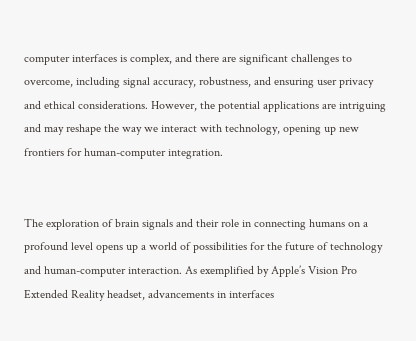computer interfaces is complex, and there are significant challenges to overcome, including signal accuracy, robustness, and ensuring user privacy and ethical considerations. However, the potential applications are intriguing and may reshape the way we interact with technology, opening up new frontiers for human-computer integration.


The exploration of brain signals and their role in connecting humans on a profound level opens up a world of possibilities for the future of technology and human-computer interaction. As exemplified by Apple’s Vision Pro Extended Reality headset, advancements in interfaces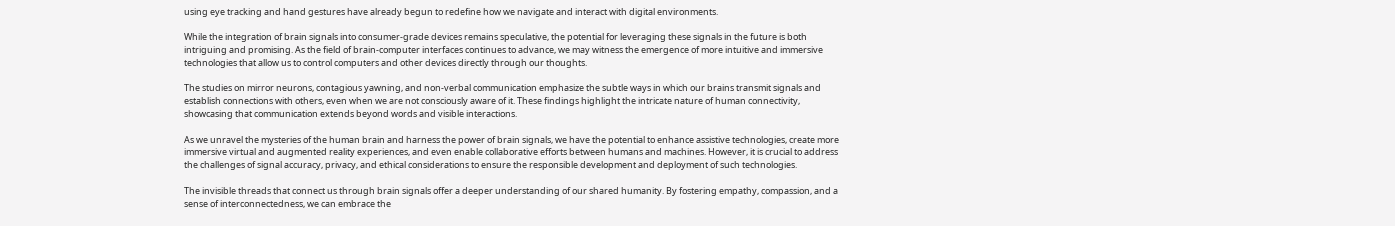using eye tracking and hand gestures have already begun to redefine how we navigate and interact with digital environments.

While the integration of brain signals into consumer-grade devices remains speculative, the potential for leveraging these signals in the future is both intriguing and promising. As the field of brain-computer interfaces continues to advance, we may witness the emergence of more intuitive and immersive technologies that allow us to control computers and other devices directly through our thoughts.

The studies on mirror neurons, contagious yawning, and non-verbal communication emphasize the subtle ways in which our brains transmit signals and establish connections with others, even when we are not consciously aware of it. These findings highlight the intricate nature of human connectivity, showcasing that communication extends beyond words and visible interactions.

As we unravel the mysteries of the human brain and harness the power of brain signals, we have the potential to enhance assistive technologies, create more immersive virtual and augmented reality experiences, and even enable collaborative efforts between humans and machines. However, it is crucial to address the challenges of signal accuracy, privacy, and ethical considerations to ensure the responsible development and deployment of such technologies.

The invisible threads that connect us through brain signals offer a deeper understanding of our shared humanity. By fostering empathy, compassion, and a sense of interconnectedness, we can embrace the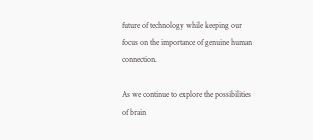future of technology while keeping our focus on the importance of genuine human connection.

As we continue to explore the possibilities of brain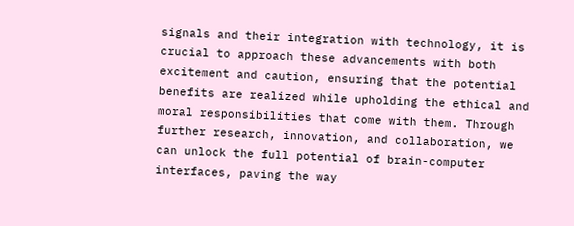signals and their integration with technology, it is crucial to approach these advancements with both excitement and caution, ensuring that the potential benefits are realized while upholding the ethical and moral responsibilities that come with them. Through further research, innovation, and collaboration, we can unlock the full potential of brain-computer interfaces, paving the way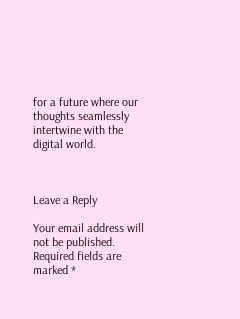for a future where our thoughts seamlessly intertwine with the digital world.



Leave a Reply

Your email address will not be published. Required fields are marked *